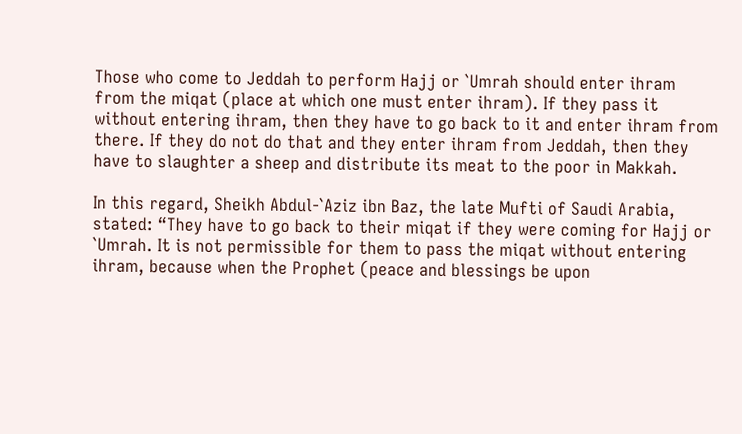Those who come to Jeddah to perform Hajj or `Umrah should enter ihram from the miqat (place at which one must enter ihram). If they pass it without entering ihram, then they have to go back to it and enter ihram from there. If they do not do that and they enter ihram from Jeddah, then they have to slaughter a sheep and distribute its meat to the poor in Makkah.

In this regard, Sheikh Abdul-`Aziz ibn Baz, the late Mufti of Saudi Arabia, stated: “They have to go back to their miqat if they were coming for Hajj or `Umrah. It is not permissible for them to pass the miqat without entering ihram, because when the Prophet (peace and blessings be upon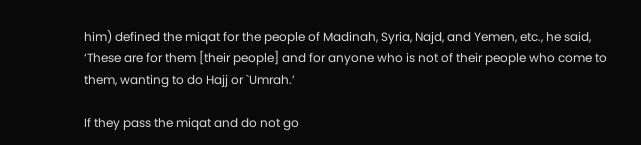him) defined the miqat for the people of Madinah, Syria, Najd, and Yemen, etc., he said, ‘These are for them [their people] and for anyone who is not of their people who come to them, wanting to do Hajj or `Umrah.’

If they pass the miqat and do not go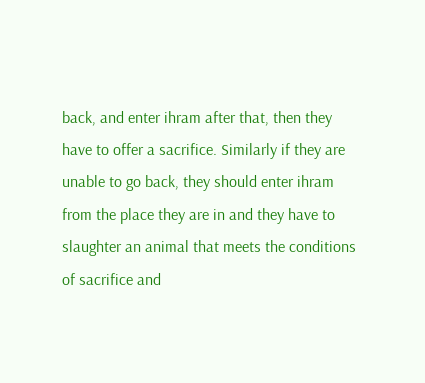back, and enter ihram after that, then they have to offer a sacrifice. Similarly if they are unable to go back, they should enter ihram from the place they are in and they have to slaughter an animal that meets the conditions of sacrifice and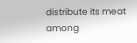distribute its meat among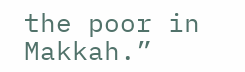the poor in Makkah.”